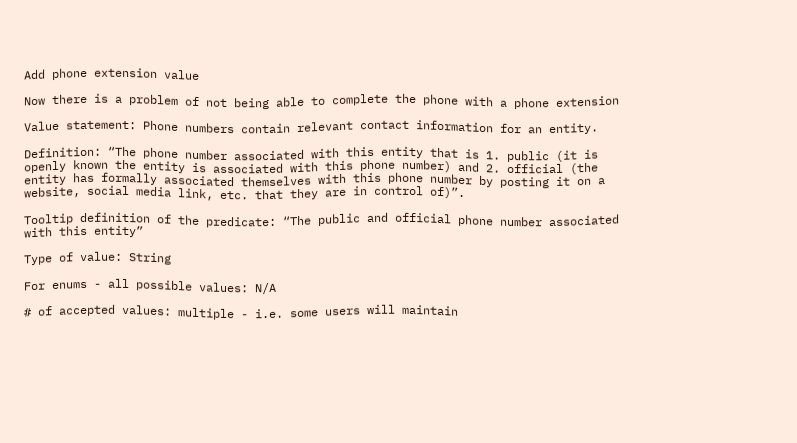Add phone extension value

Now there is a problem of not being able to complete the phone with a phone extension

Value statement: Phone numbers contain relevant contact information for an entity.

Definition: “The phone number associated with this entity that is 1. public (it is openly known the entity is associated with this phone number) and 2. official (the entity has formally associated themselves with this phone number by posting it on a website, social media link, etc. that they are in control of)”.

Tooltip definition of the predicate: “The public and official phone number associated with this entity”

Type of value: String

For enums - all possible values: N/A

# of accepted values: multiple - i.e. some users will maintain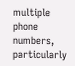multiple phone numbers, particularly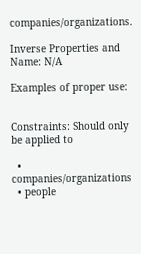companies/organizations.

Inverse Properties and Name: N/A

Examples of proper use:


Constraints: Should only be applied to

  • companies/organizations
  • people